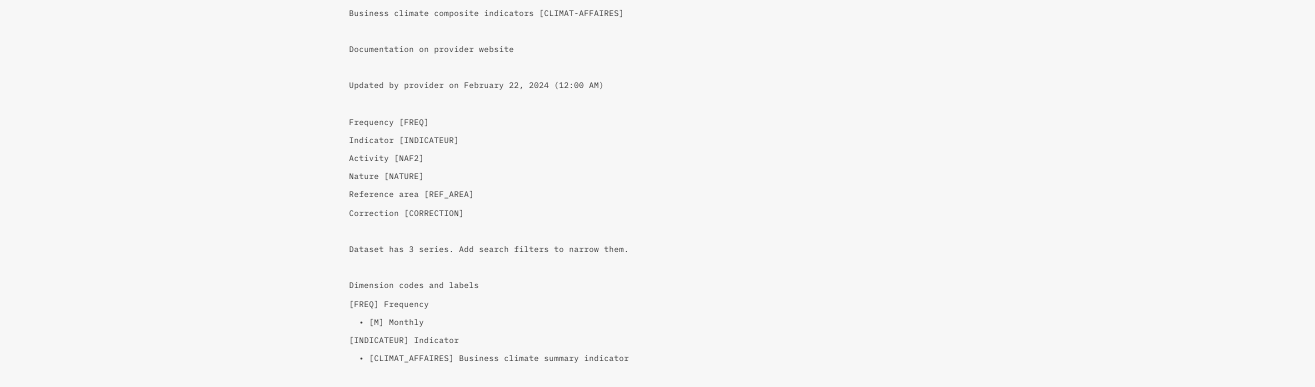Business climate composite indicators [CLIMAT-AFFAIRES]

Documentation on provider website

Updated by provider on February 22, 2024 (12:00 AM)

Frequency [FREQ]
Indicator [INDICATEUR]
Activity [NAF2]
Nature [NATURE]
Reference area [REF_AREA]
Correction [CORRECTION]

Dataset has 3 series. Add search filters to narrow them.

Dimension codes and labels
[FREQ] Frequency
  • [M] Monthly
[INDICATEUR] Indicator
  • [CLIMAT_AFFAIRES] Business climate summary indicator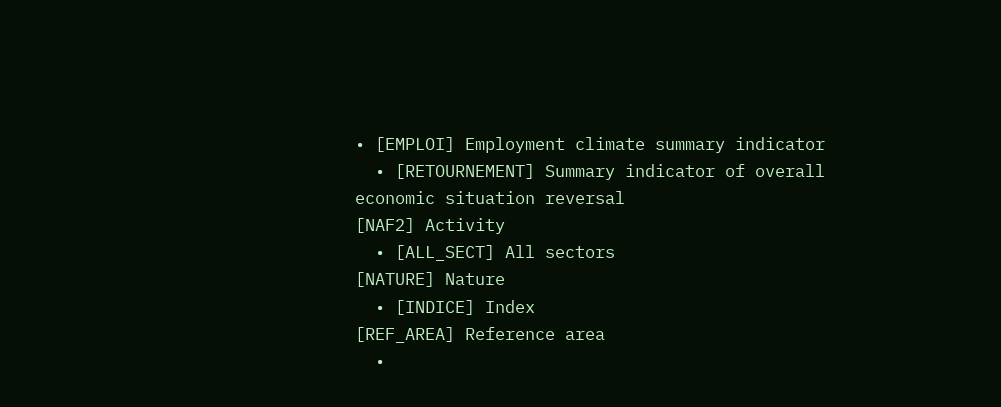• [EMPLOI] Employment climate summary indicator
  • [RETOURNEMENT] Summary indicator of overall economic situation reversal
[NAF2] Activity
  • [ALL_SECT] All sectors
[NATURE] Nature
  • [INDICE] Index
[REF_AREA] Reference area
  •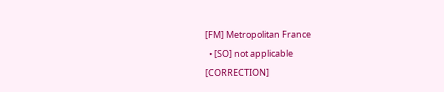[FM] Metropolitan France
  • [SO] not applicable
[CORRECTION]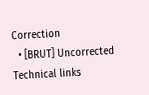Correction
  • [BRUT] Uncorrected
Technical links